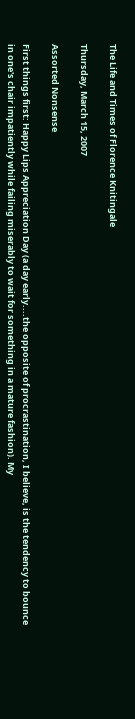The Life and Times of Florence Knitingale

Thursday, March 15, 2007

Assorted Nonsense

First things first: Happy Lips Appreciation Day (a day early....the opposite of procrastination, I believe, is the tendency to bounce in one's chair impatiently while failing miserably to wait for something in a mature fashion). My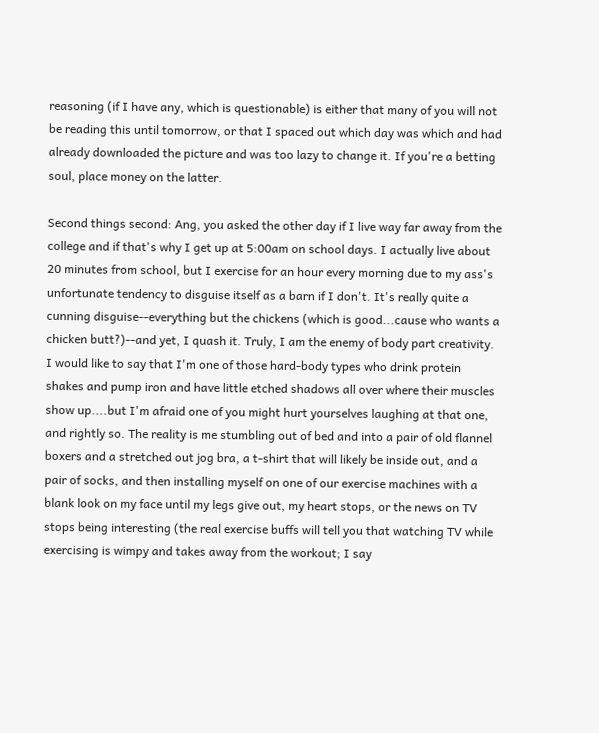reasoning (if I have any, which is questionable) is either that many of you will not be reading this until tomorrow, or that I spaced out which day was which and had already downloaded the picture and was too lazy to change it. If you're a betting soul, place money on the latter.

Second things second: Ang, you asked the other day if I live way far away from the college and if that's why I get up at 5:00am on school days. I actually live about 20 minutes from school, but I exercise for an hour every morning due to my ass's unfortunate tendency to disguise itself as a barn if I don't. It's really quite a cunning disguise--everything but the chickens (which is good...cause who wants a chicken butt?)--and yet, I quash it. Truly, I am the enemy of body part creativity.
I would like to say that I'm one of those hard-body types who drink protein shakes and pump iron and have little etched shadows all over where their muscles show up....but I'm afraid one of you might hurt yourselves laughing at that one, and rightly so. The reality is me stumbling out of bed and into a pair of old flannel boxers and a stretched out jog bra, a t-shirt that will likely be inside out, and a pair of socks, and then installing myself on one of our exercise machines with a blank look on my face until my legs give out, my heart stops, or the news on TV stops being interesting (the real exercise buffs will tell you that watching TV while exercising is wimpy and takes away from the workout; I say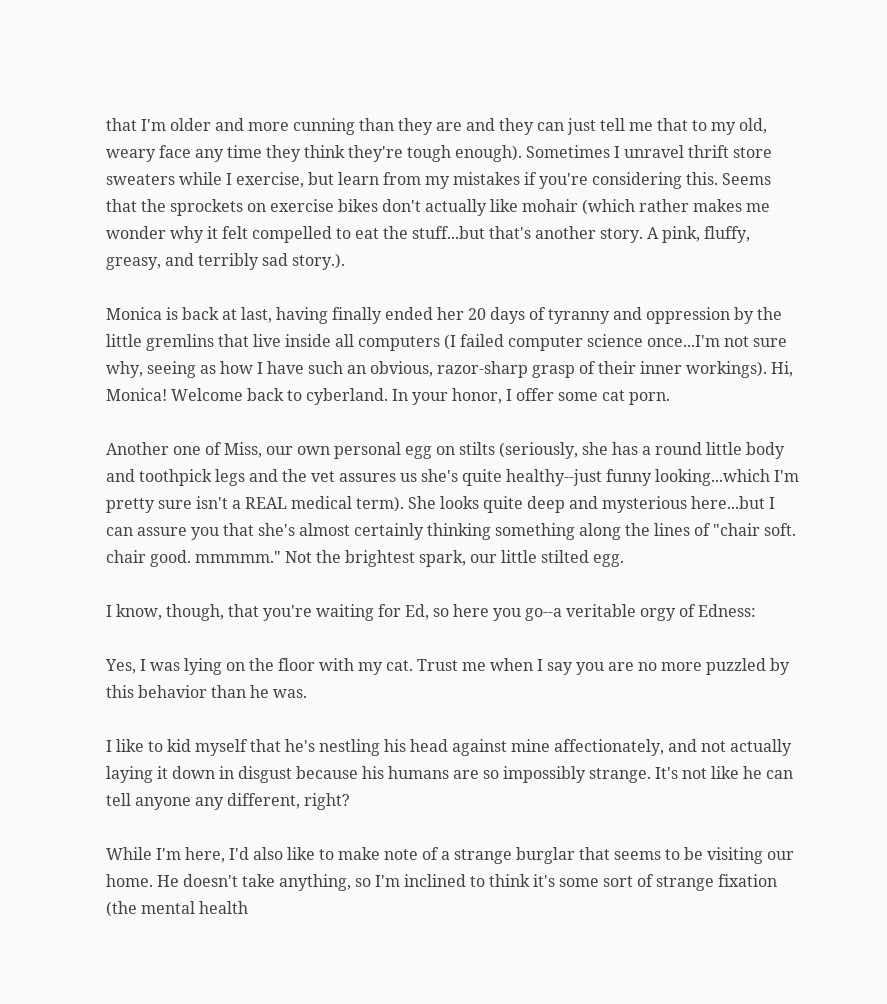that I'm older and more cunning than they are and they can just tell me that to my old, weary face any time they think they're tough enough). Sometimes I unravel thrift store sweaters while I exercise, but learn from my mistakes if you're considering this. Seems that the sprockets on exercise bikes don't actually like mohair (which rather makes me wonder why it felt compelled to eat the stuff...but that's another story. A pink, fluffy, greasy, and terribly sad story.).

Monica is back at last, having finally ended her 20 days of tyranny and oppression by the little gremlins that live inside all computers (I failed computer science once...I'm not sure why, seeing as how I have such an obvious, razor-sharp grasp of their inner workings). Hi, Monica! Welcome back to cyberland. In your honor, I offer some cat porn.

Another one of Miss, our own personal egg on stilts (seriously, she has a round little body and toothpick legs and the vet assures us she's quite healthy--just funny looking...which I'm pretty sure isn't a REAL medical term). She looks quite deep and mysterious here...but I can assure you that she's almost certainly thinking something along the lines of "chair soft. chair good. mmmmm." Not the brightest spark, our little stilted egg.

I know, though, that you're waiting for Ed, so here you go--a veritable orgy of Edness:

Yes, I was lying on the floor with my cat. Trust me when I say you are no more puzzled by this behavior than he was.

I like to kid myself that he's nestling his head against mine affectionately, and not actually laying it down in disgust because his humans are so impossibly strange. It's not like he can tell anyone any different, right?

While I'm here, I'd also like to make note of a strange burglar that seems to be visiting our home. He doesn't take anything, so I'm inclined to think it's some sort of strange fixation (the mental health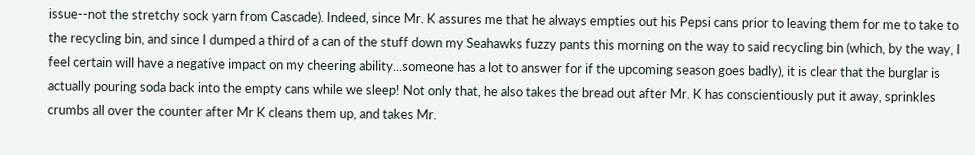issue--not the stretchy sock yarn from Cascade). Indeed, since Mr. K assures me that he always empties out his Pepsi cans prior to leaving them for me to take to the recycling bin, and since I dumped a third of a can of the stuff down my Seahawks fuzzy pants this morning on the way to said recycling bin (which, by the way, I feel certain will have a negative impact on my cheering ability...someone has a lot to answer for if the upcoming season goes badly), it is clear that the burglar is actually pouring soda back into the empty cans while we sleep! Not only that, he also takes the bread out after Mr. K has conscientiously put it away, sprinkles crumbs all over the counter after Mr K cleans them up, and takes Mr.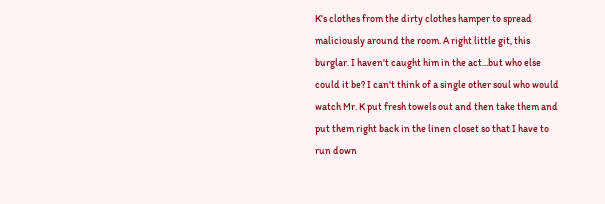K's clothes from the dirty clothes hamper to spread maliciously around the room. A right little git, this burglar. I haven't caught him in the act...but who else could it be? I can't think of a single other soul who would watch Mr. K put fresh towels out and then take them and put them right back in the linen closet so that I have to run down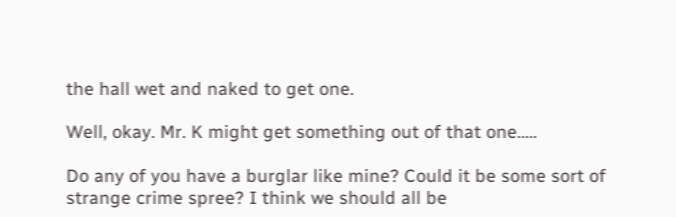the hall wet and naked to get one.

Well, okay. Mr. K might get something out of that one.....

Do any of you have a burglar like mine? Could it be some sort of strange crime spree? I think we should all be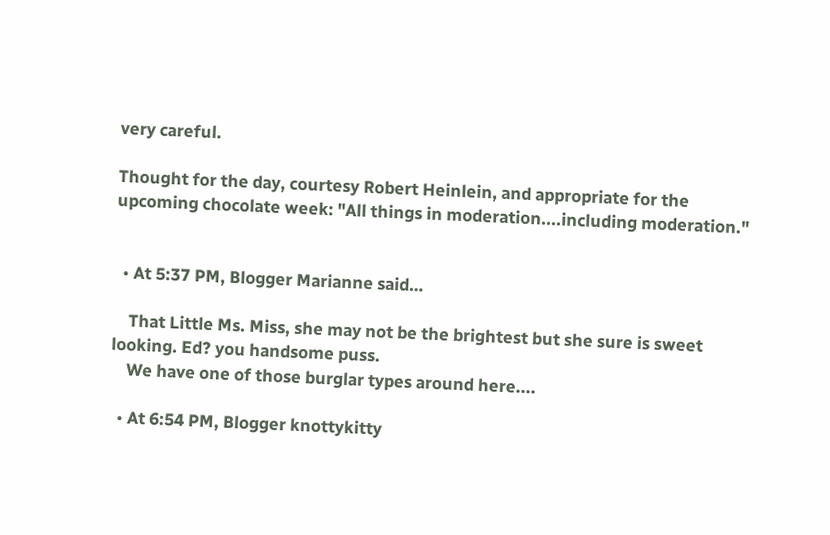very careful.

Thought for the day, courtesy Robert Heinlein, and appropriate for the upcoming chocolate week: "All things in moderation....including moderation."


  • At 5:37 PM, Blogger Marianne said…

    That Little Ms. Miss, she may not be the brightest but she sure is sweet looking. Ed? you handsome puss.
    We have one of those burglar types around here....

  • At 6:54 PM, Blogger knottykitty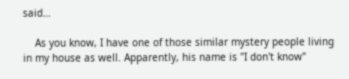said…

    As you know, I have one of those similar mystery people living in my house as well. Apparently, his name is "I don't know"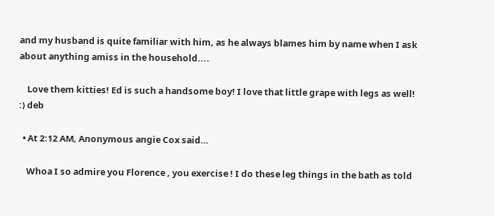and my husband is quite familiar with him, as he always blames him by name when I ask about anything amiss in the household....

    Love them kitties! Ed is such a handsome boy! I love that little grape with legs as well! :) deb

  • At 2:12 AM, Anonymous angie Cox said…

    Whoa I so admire you Florence , you exercise ! I do these leg things in the bath as told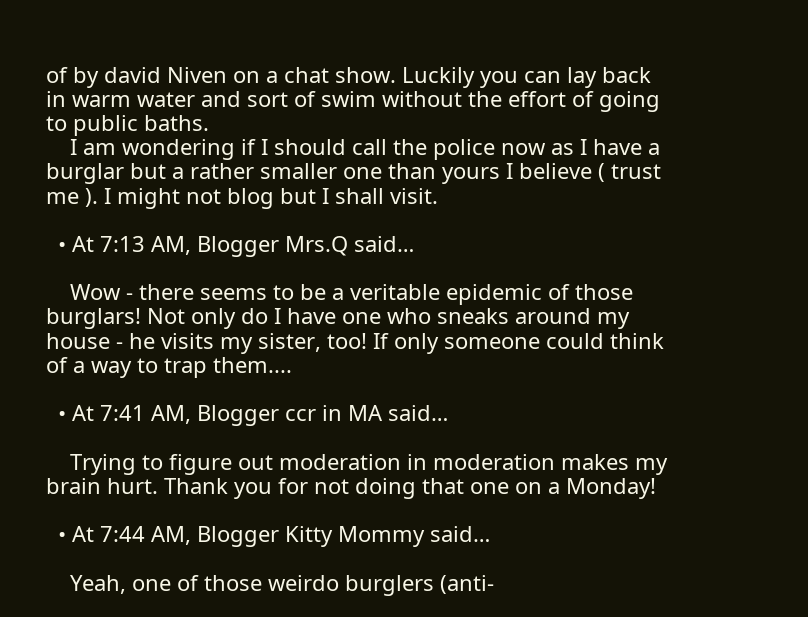of by david Niven on a chat show. Luckily you can lay back in warm water and sort of swim without the effort of going to public baths.
    I am wondering if I should call the police now as I have a burglar but a rather smaller one than yours I believe ( trust me ). I might not blog but I shall visit.

  • At 7:13 AM, Blogger Mrs.Q said…

    Wow - there seems to be a veritable epidemic of those burglars! Not only do I have one who sneaks around my house - he visits my sister, too! If only someone could think of a way to trap them....

  • At 7:41 AM, Blogger ccr in MA said…

    Trying to figure out moderation in moderation makes my brain hurt. Thank you for not doing that one on a Monday!

  • At 7:44 AM, Blogger Kitty Mommy said…

    Yeah, one of those weirdo burglers (anti-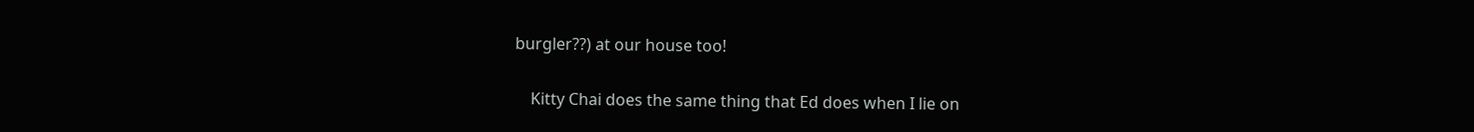burgler??) at our house too!

    Kitty Chai does the same thing that Ed does when I lie on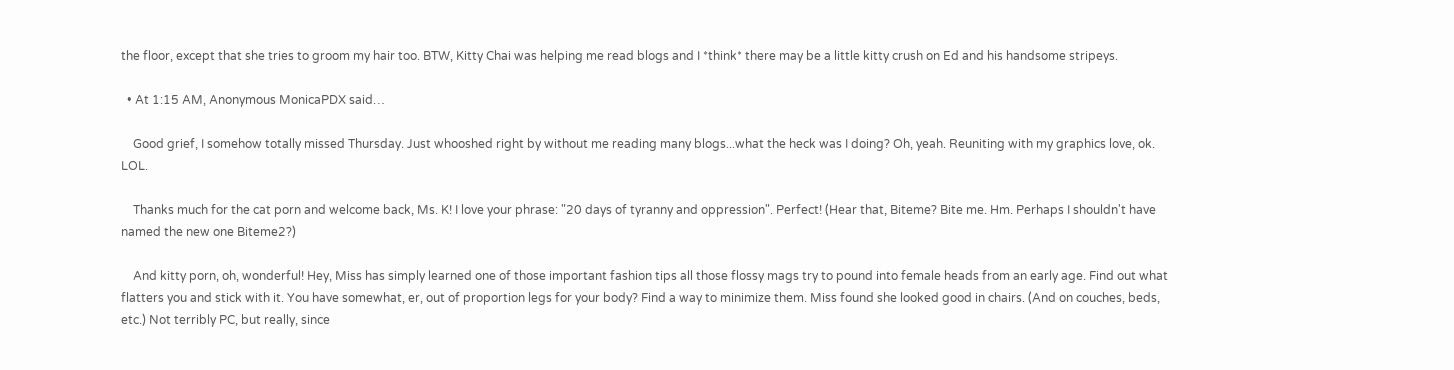the floor, except that she tries to groom my hair too. BTW, Kitty Chai was helping me read blogs and I *think* there may be a little kitty crush on Ed and his handsome stripeys.

  • At 1:15 AM, Anonymous MonicaPDX said…

    Good grief, I somehow totally missed Thursday. Just whooshed right by without me reading many blogs...what the heck was I doing? Oh, yeah. Reuniting with my graphics love, ok. LOL.

    Thanks much for the cat porn and welcome back, Ms. K! I love your phrase: "20 days of tyranny and oppression". Perfect! (Hear that, Biteme? Bite me. Hm. Perhaps I shouldn't have named the new one Biteme2?)

    And kitty porn, oh, wonderful! Hey, Miss has simply learned one of those important fashion tips all those flossy mags try to pound into female heads from an early age. Find out what flatters you and stick with it. You have somewhat, er, out of proportion legs for your body? Find a way to minimize them. Miss found she looked good in chairs. (And on couches, beds, etc.) Not terribly PC, but really, since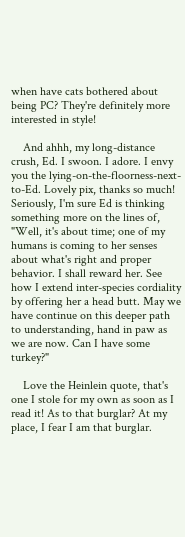when have cats bothered about being PC? They're definitely more interested in style!

    And ahhh, my long-distance crush, Ed. I swoon. I adore. I envy you the lying-on-the-floorness-next-to-Ed. Lovely pix, thanks so much! Seriously, I'm sure Ed is thinking something more on the lines of, "Well, it's about time; one of my humans is coming to her senses about what's right and proper behavior. I shall reward her. See how I extend inter-species cordiality by offering her a head butt. May we have continue on this deeper path to understanding, hand in paw as we are now. Can I have some turkey?"

    Love the Heinlein quote, that's one I stole for my own as soon as I read it! As to that burglar? At my place, I fear I am that burglar.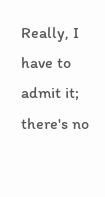Really, I have to admit it; there's no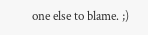one else to blame. ;)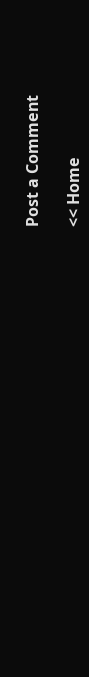Post a Comment

<< Home